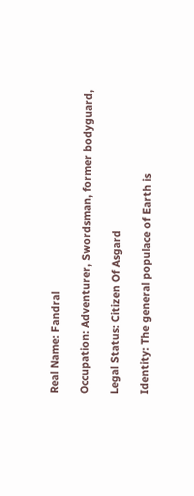Real Name: Fandral

Occupation: Adventurer, Swordsman, former bodyguard,

Legal Status: Citizen Of Asgard

Identity: The general populace of Earth is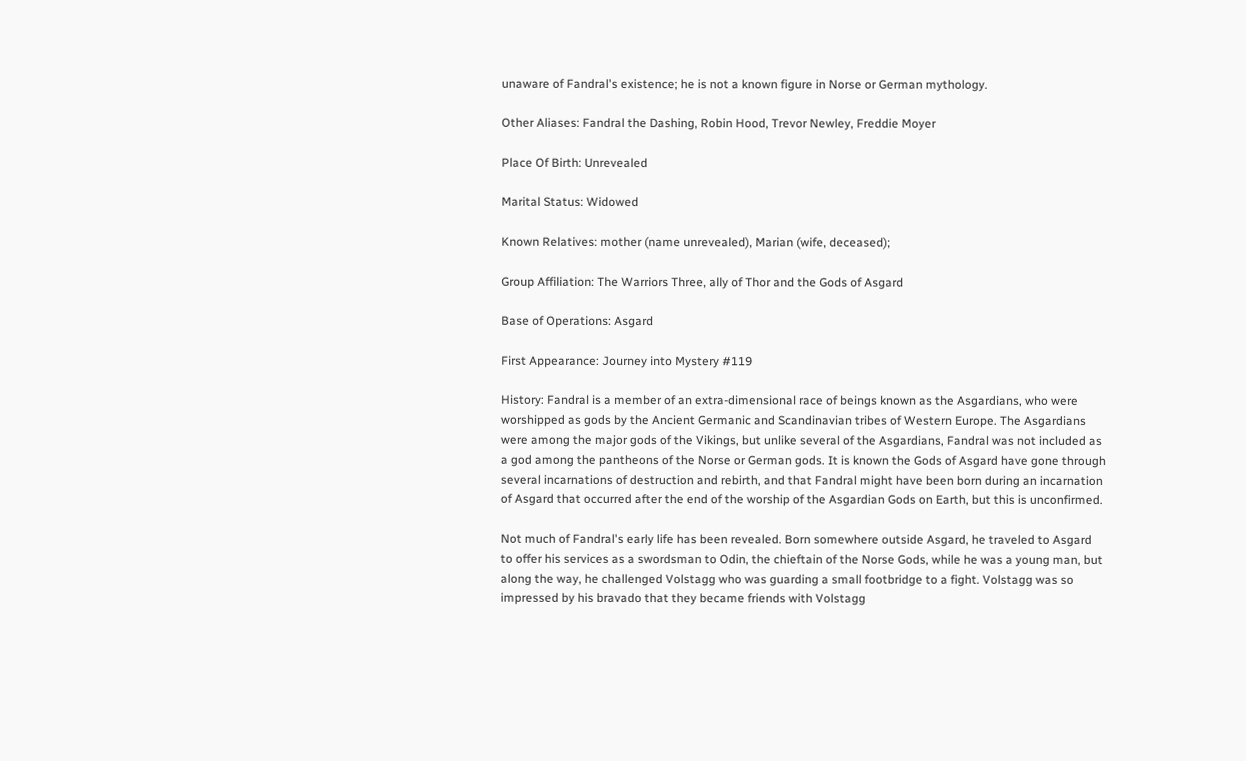unaware of Fandral's existence; he is not a known figure in Norse or German mythology.

Other Aliases: Fandral the Dashing, Robin Hood, Trevor Newley, Freddie Moyer

Place Of Birth: Unrevealed

Marital Status: Widowed

Known Relatives: mother (name unrevealed), Marian (wife, deceased);

Group Affiliation: The Warriors Three, ally of Thor and the Gods of Asgard

Base of Operations: Asgard

First Appearance: Journey into Mystery #119

History: Fandral is a member of an extra-dimensional race of beings known as the Asgardians, who were worshipped as gods by the Ancient Germanic and Scandinavian tribes of Western Europe. The Asgardians were among the major gods of the Vikings, but unlike several of the Asgardians, Fandral was not included as a god among the pantheons of the Norse or German gods. It is known the Gods of Asgard have gone through several incarnations of destruction and rebirth, and that Fandral might have been born during an incarnation of Asgard that occurred after the end of the worship of the Asgardian Gods on Earth, but this is unconfirmed.

Not much of Fandral's early life has been revealed. Born somewhere outside Asgard, he traveled to Asgard to offer his services as a swordsman to Odin, the chieftain of the Norse Gods, while he was a young man, but along the way, he challenged Volstagg who was guarding a small footbridge to a fight. Volstagg was so impressed by his bravado that they became friends with Volstagg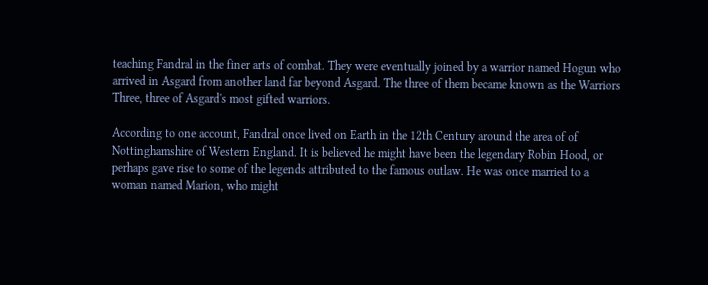teaching Fandral in the finer arts of combat. They were eventually joined by a warrior named Hogun who arrived in Asgard from another land far beyond Asgard. The three of them became known as the Warriors Three, three of Asgard's most gifted warriors.

According to one account, Fandral once lived on Earth in the 12th Century around the area of of Nottinghamshire of Western England. It is believed he might have been the legendary Robin Hood, or perhaps gave rise to some of the legends attributed to the famous outlaw. He was once married to a woman named Marion, who might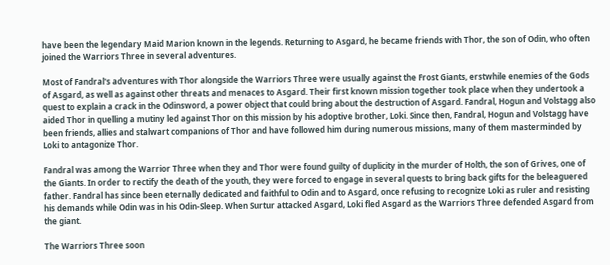have been the legendary Maid Marion known in the legends. Returning to Asgard, he became friends with Thor, the son of Odin, who often joined the Warriors Three in several adventures.

Most of Fandral's adventures with Thor alongside the Warriors Three were usually against the Frost Giants, erstwhile enemies of the Gods of Asgard, as well as against other threats and menaces to Asgard. Their first known mission together took place when they undertook a quest to explain a crack in the Odinsword, a power object that could bring about the destruction of Asgard. Fandral, Hogun and Volstagg also aided Thor in quelling a mutiny led against Thor on this mission by his adoptive brother, Loki. Since then, Fandral, Hogun and Volstagg have been friends, allies and stalwart companions of Thor and have followed him during numerous missions, many of them masterminded by Loki to antagonize Thor.

Fandral was among the Warrior Three when they and Thor were found guilty of duplicity in the murder of Holth, the son of Grives, one of the Giants. In order to rectify the death of the youth, they were forced to engage in several quests to bring back gifts for the beleaguered father. Fandral has since been eternally dedicated and faithful to Odin and to Asgard, once refusing to recognize Loki as ruler and resisting his demands while Odin was in his Odin-Sleep. When Surtur attacked Asgard, Loki fled Asgard as the Warriors Three defended Asgard from the giant.

The Warriors Three soon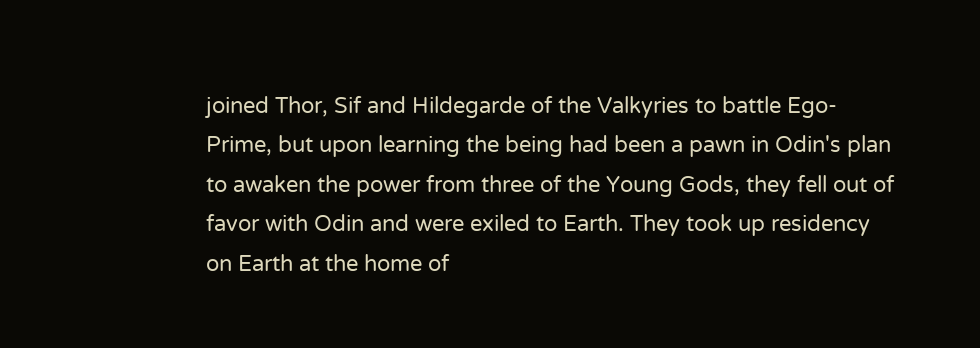joined Thor, Sif and Hildegarde of the Valkyries to battle Ego-Prime, but upon learning the being had been a pawn in Odin's plan to awaken the power from three of the Young Gods, they fell out of favor with Odin and were exiled to Earth. They took up residency on Earth at the home of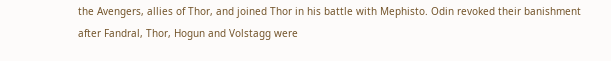the Avengers, allies of Thor, and joined Thor in his battle with Mephisto. Odin revoked their banishment after Fandral, Thor, Hogun and Volstagg were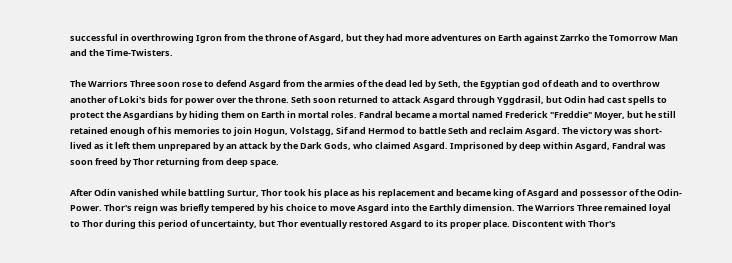successful in overthrowing Igron from the throne of Asgard, but they had more adventures on Earth against Zarrko the Tomorrow Man and the Time-Twisters.

The Warriors Three soon rose to defend Asgard from the armies of the dead led by Seth, the Egyptian god of death and to overthrow another of Loki's bids for power over the throne. Seth soon returned to attack Asgard through Yggdrasil, but Odin had cast spells to protect the Asgardians by hiding them on Earth in mortal roles. Fandral became a mortal named Frederick "Freddie" Moyer, but he still retained enough of his memories to join Hogun, Volstagg, Sif and Hermod to battle Seth and reclaim Asgard. The victory was short-lived as it left them unprepared by an attack by the Dark Gods, who claimed Asgard. Imprisoned by deep within Asgard, Fandral was soon freed by Thor returning from deep space.

After Odin vanished while battling Surtur, Thor took his place as his replacement and became king of Asgard and possessor of the Odin-Power. Thor's reign was briefly tempered by his choice to move Asgard into the Earthly dimension. The Warriors Three remained loyal to Thor during this period of uncertainty, but Thor eventually restored Asgard to its proper place. Discontent with Thor's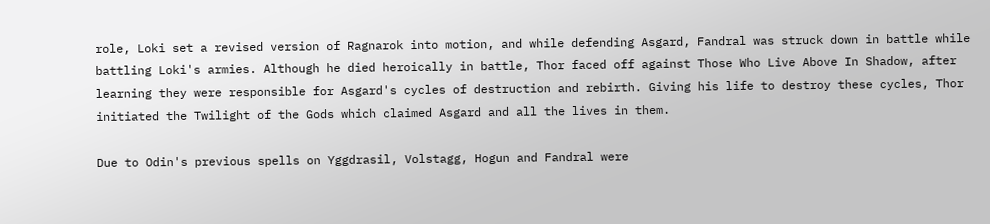role, Loki set a revised version of Ragnarok into motion, and while defending Asgard, Fandral was struck down in battle while battling Loki's armies. Although he died heroically in battle, Thor faced off against Those Who Live Above In Shadow, after learning they were responsible for Asgard's cycles of destruction and rebirth. Giving his life to destroy these cycles, Thor initiated the Twilight of the Gods which claimed Asgard and all the lives in them.

Due to Odin's previous spells on Yggdrasil, Volstagg, Hogun and Fandral were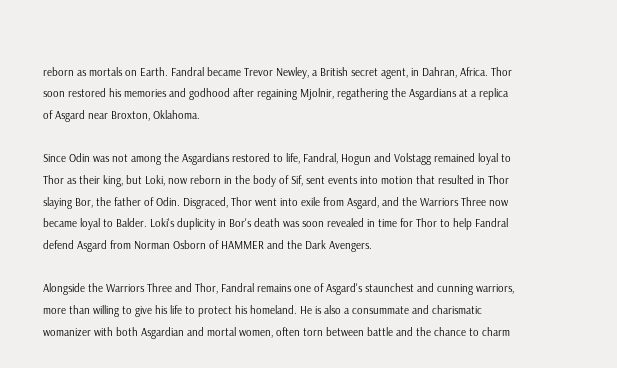reborn as mortals on Earth. Fandral became Trevor Newley, a British secret agent, in Dahran, Africa. Thor soon restored his memories and godhood after regaining Mjolnir, regathering the Asgardians at a replica of Asgard near Broxton, Oklahoma.

Since Odin was not among the Asgardians restored to life, Fandral, Hogun and Volstagg remained loyal to Thor as their king, but Loki, now reborn in the body of Sif, sent events into motion that resulted in Thor slaying Bor, the father of Odin. Disgraced, Thor went into exile from Asgard, and the Warriors Three now became loyal to Balder. Loki's duplicity in Bor's death was soon revealed in time for Thor to help Fandral defend Asgard from Norman Osborn of HAMMER and the Dark Avengers.

Alongside the Warriors Three and Thor, Fandral remains one of Asgard's staunchest and cunning warriors, more than willing to give his life to protect his homeland. He is also a consummate and charismatic womanizer with both Asgardian and mortal women, often torn between battle and the chance to charm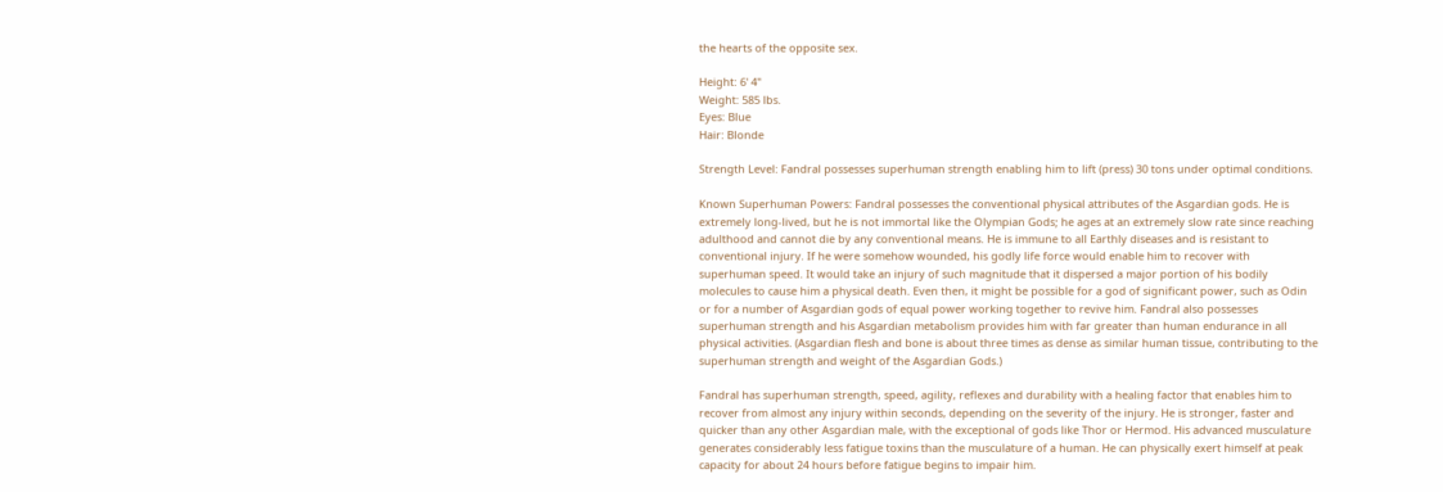the hearts of the opposite sex.

Height: 6' 4"
Weight: 585 lbs.
Eyes: Blue
Hair: Blonde

Strength Level: Fandral possesses superhuman strength enabling him to lift (press) 30 tons under optimal conditions.

Known Superhuman Powers: Fandral possesses the conventional physical attributes of the Asgardian gods. He is extremely long-lived, but he is not immortal like the Olympian Gods; he ages at an extremely slow rate since reaching adulthood and cannot die by any conventional means. He is immune to all Earthly diseases and is resistant to conventional injury. If he were somehow wounded, his godly life force would enable him to recover with superhuman speed. It would take an injury of such magnitude that it dispersed a major portion of his bodily molecules to cause him a physical death. Even then, it might be possible for a god of significant power, such as Odin or for a number of Asgardian gods of equal power working together to revive him. Fandral also possesses superhuman strength and his Asgardian metabolism provides him with far greater than human endurance in all physical activities. (Asgardian flesh and bone is about three times as dense as similar human tissue, contributing to the superhuman strength and weight of the Asgardian Gods.)

Fandral has superhuman strength, speed, agility, reflexes and durability with a healing factor that enables him to recover from almost any injury within seconds, depending on the severity of the injury. He is stronger, faster and quicker than any other Asgardian male, with the exceptional of gods like Thor or Hermod. His advanced musculature generates considerably less fatigue toxins than the musculature of a human. He can physically exert himself at peak capacity for about 24 hours before fatigue begins to impair him.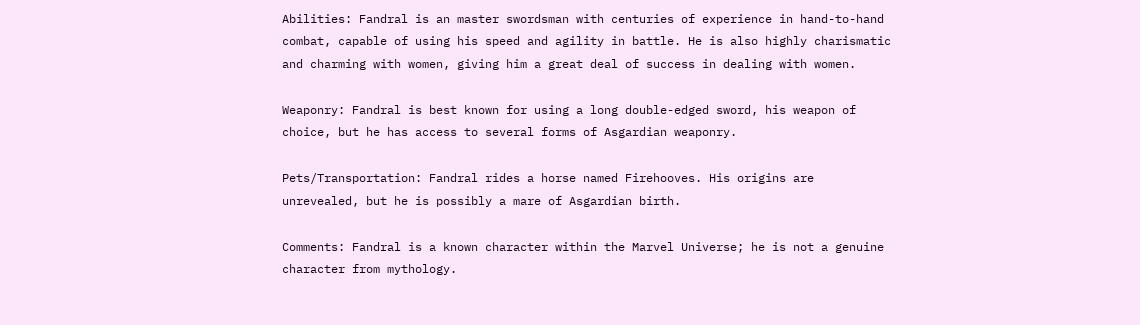Abilities: Fandral is an master swordsman with centuries of experience in hand-to-hand combat, capable of using his speed and agility in battle. He is also highly charismatic and charming with women, giving him a great deal of success in dealing with women.

Weaponry: Fandral is best known for using a long double-edged sword, his weapon of choice, but he has access to several forms of Asgardian weaponry.

Pets/Transportation: Fandral rides a horse named Firehooves. His origins are unrevealed, but he is possibly a mare of Asgardian birth.

Comments: Fandral is a known character within the Marvel Universe; he is not a genuine character from mythology.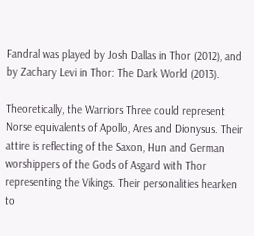Fandral was played by Josh Dallas in Thor (2012), and by Zachary Levi in Thor: The Dark World (2013).

Theoretically, the Warriors Three could represent Norse equivalents of Apollo, Ares and Dionysus. Their attire is reflecting of the Saxon, Hun and German worshippers of the Gods of Asgard with Thor representing the Vikings. Their personalities hearken to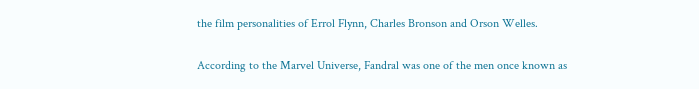the film personalities of Errol Flynn, Charles Bronson and Orson Welles.

According to the Marvel Universe, Fandral was one of the men once known as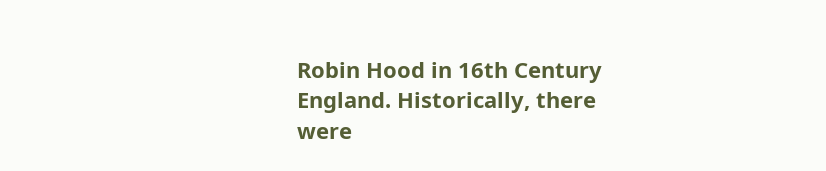Robin Hood in 16th Century England. Historically, there were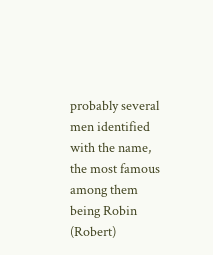probably several men identified with the name, the most famous among them being Robin (Robert)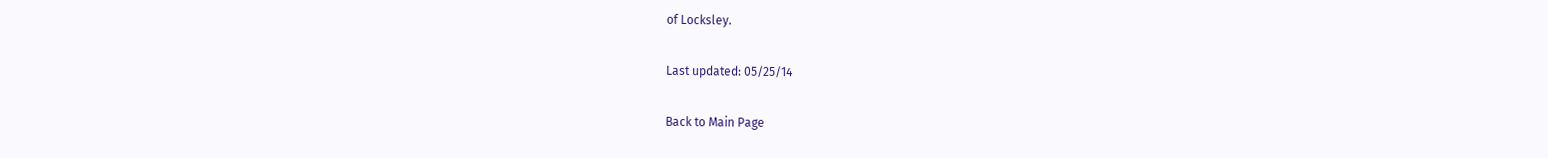of Locksley.

Last updated: 05/25/14

Back to Main Page